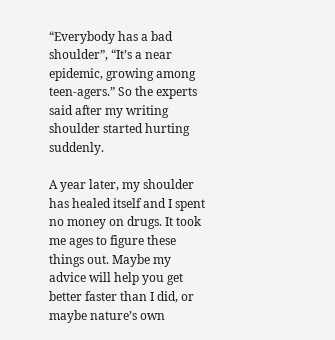“Everybody has a bad shoulder”, “It’s a near epidemic, growing among teen-agers.” So the experts said after my writing shoulder started hurting suddenly.

A year later, my shoulder has healed itself and I spent no money on drugs. It took me ages to figure these things out. Maybe my advice will help you get better faster than I did, or maybe nature’s own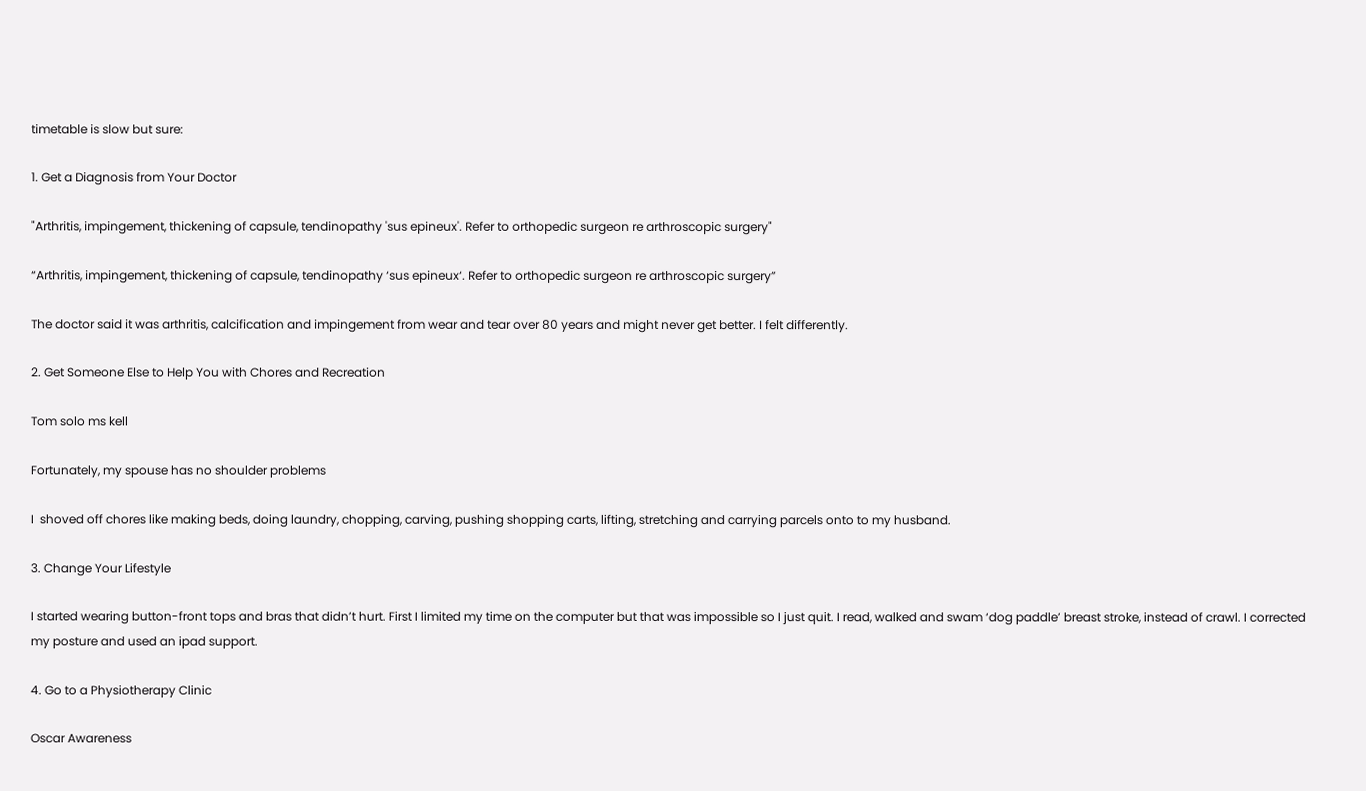timetable is slow but sure:

1. Get a Diagnosis from Your Doctor

"Arthritis, impingement, thickening of capsule, tendinopathy 'sus epineux'. Refer to orthopedic surgeon re arthroscopic surgery"

“Arthritis, impingement, thickening of capsule, tendinopathy ‘sus epineux‘. Refer to orthopedic surgeon re arthroscopic surgery”

The doctor said it was arthritis, calcification and impingement from wear and tear over 80 years and might never get better. I felt differently.

2. Get Someone Else to Help You with Chores and Recreation

Tom solo ms kell

Fortunately, my spouse has no shoulder problems

I  shoved off chores like making beds, doing laundry, chopping, carving, pushing shopping carts, lifting, stretching and carrying parcels onto to my husband.

3. Change Your Lifestyle

I started wearing button-front tops and bras that didn’t hurt. First I limited my time on the computer but that was impossible so I just quit. I read, walked and swam ‘dog paddle’ breast stroke, instead of crawl. I corrected my posture and used an ipad support.

4. Go to a Physiotherapy Clinic

Oscar Awareness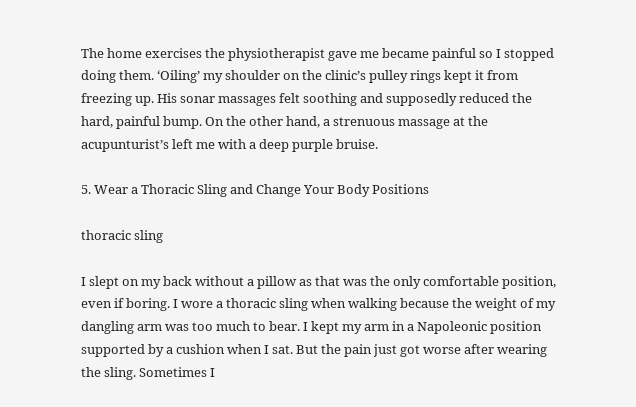The home exercises the physiotherapist gave me became painful so I stopped doing them. ‘Oiling’ my shoulder on the clinic’s pulley rings kept it from freezing up. His sonar massages felt soothing and supposedly reduced the hard, painful bump. On the other hand, a strenuous massage at the acupunturist’s left me with a deep purple bruise.

5. Wear a Thoracic Sling and Change Your Body Positions

thoracic sling

I slept on my back without a pillow as that was the only comfortable position, even if boring. I wore a thoracic sling when walking because the weight of my dangling arm was too much to bear. I kept my arm in a Napoleonic position supported by a cushion when I sat. But the pain just got worse after wearing the sling. Sometimes I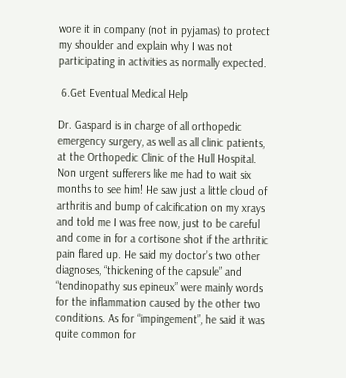wore it in company (not in pyjamas) to protect my shoulder and explain why I was not participating in activities as normally expected.

 6.Get Eventual Medical Help

Dr. Gaspard is in charge of all orthopedic emergency surgery, as well as all clinic patients, at the Orthopedic Clinic of the Hull Hospital. Non urgent sufferers like me had to wait six months to see him! He saw just a little cloud of arthritis and bump of calcification on my xrays and told me I was free now, just to be careful  and come in for a cortisone shot if the arthritic pain flared up. He said my doctor’s two other diagnoses, “thickening of the capsule” and “tendinopathy sus epineux” were mainly words for the inflammation caused by the other two conditions. As for “impingement”, he said it was quite common for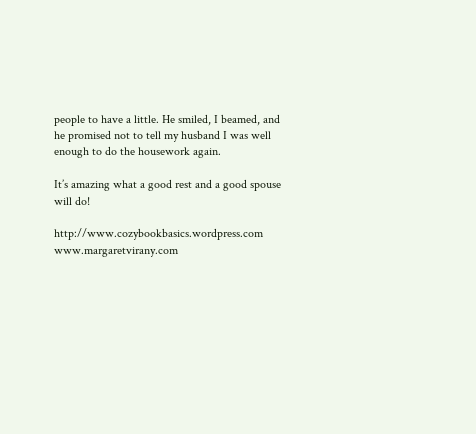people to have a little. He smiled, I beamed, and he promised not to tell my husband I was well enough to do the housework again.

It’s amazing what a good rest and a good spouse will do!

http://www.cozybookbasics.wordpress.com www.margaretvirany.com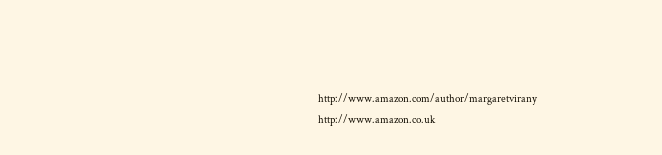http://www.amazon.com/author/margaretvirany  http://www.amazon.co.uk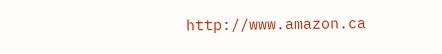http://www.amazon.ca